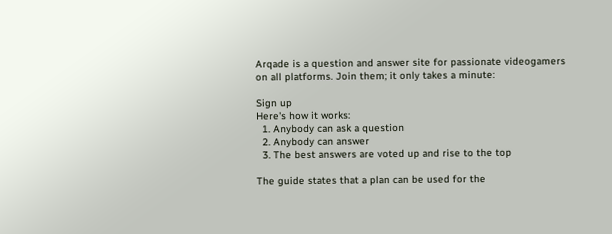Arqade is a question and answer site for passionate videogamers on all platforms. Join them; it only takes a minute:

Sign up
Here's how it works:
  1. Anybody can ask a question
  2. Anybody can answer
  3. The best answers are voted up and rise to the top

The guide states that a plan can be used for the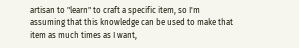artisan to "learn" to craft a specific item, so I'm assuming that this knowledge can be used to make that item as much times as I want,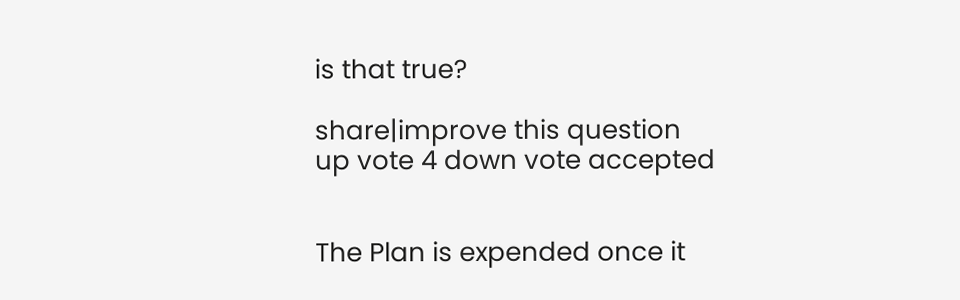is that true?

share|improve this question
up vote 4 down vote accepted


The Plan is expended once it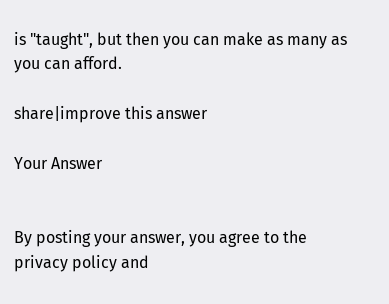is "taught", but then you can make as many as you can afford.

share|improve this answer

Your Answer


By posting your answer, you agree to the privacy policy and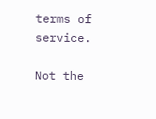terms of service.

Not the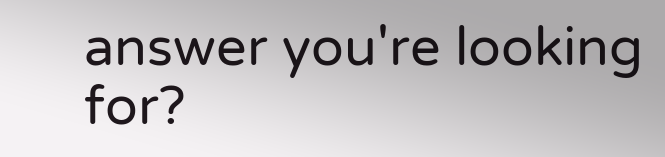answer you're looking for?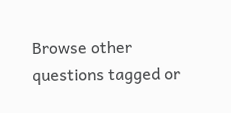Browse other questions tagged or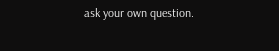ask your own question.